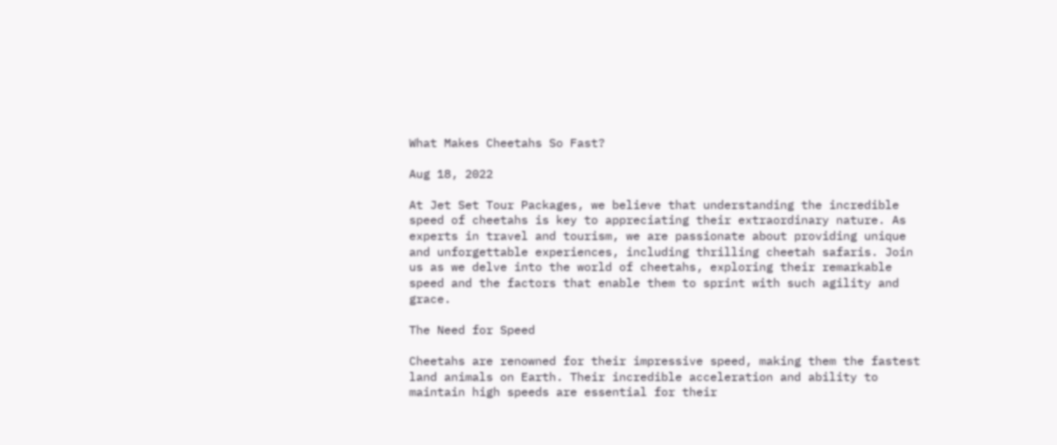What Makes Cheetahs So Fast?

Aug 18, 2022

At Jet Set Tour Packages, we believe that understanding the incredible speed of cheetahs is key to appreciating their extraordinary nature. As experts in travel and tourism, we are passionate about providing unique and unforgettable experiences, including thrilling cheetah safaris. Join us as we delve into the world of cheetahs, exploring their remarkable speed and the factors that enable them to sprint with such agility and grace.

The Need for Speed

Cheetahs are renowned for their impressive speed, making them the fastest land animals on Earth. Their incredible acceleration and ability to maintain high speeds are essential for their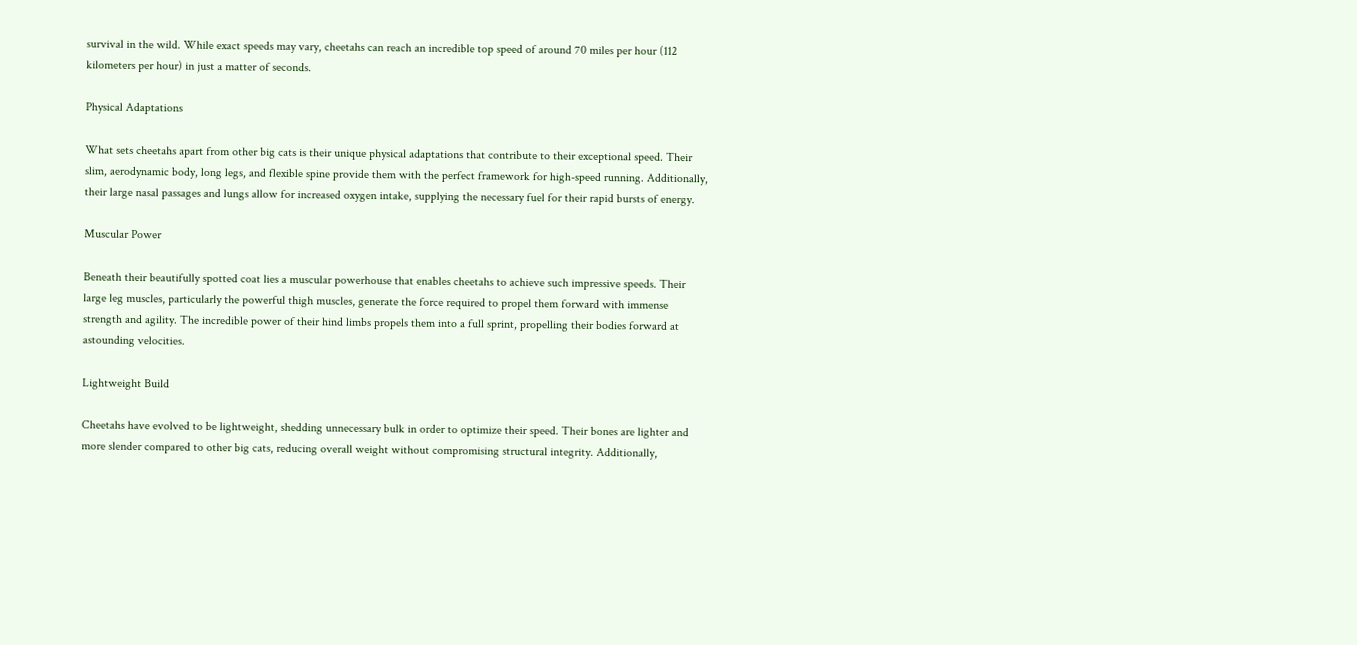survival in the wild. While exact speeds may vary, cheetahs can reach an incredible top speed of around 70 miles per hour (112 kilometers per hour) in just a matter of seconds.

Physical Adaptations

What sets cheetahs apart from other big cats is their unique physical adaptations that contribute to their exceptional speed. Their slim, aerodynamic body, long legs, and flexible spine provide them with the perfect framework for high-speed running. Additionally, their large nasal passages and lungs allow for increased oxygen intake, supplying the necessary fuel for their rapid bursts of energy.

Muscular Power

Beneath their beautifully spotted coat lies a muscular powerhouse that enables cheetahs to achieve such impressive speeds. Their large leg muscles, particularly the powerful thigh muscles, generate the force required to propel them forward with immense strength and agility. The incredible power of their hind limbs propels them into a full sprint, propelling their bodies forward at astounding velocities.

Lightweight Build

Cheetahs have evolved to be lightweight, shedding unnecessary bulk in order to optimize their speed. Their bones are lighter and more slender compared to other big cats, reducing overall weight without compromising structural integrity. Additionally,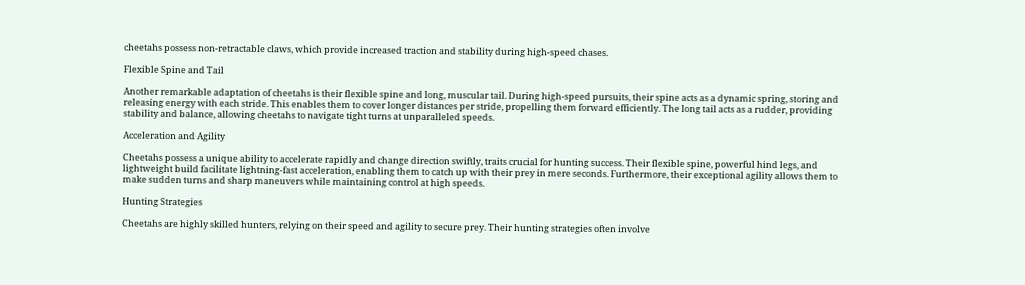cheetahs possess non-retractable claws, which provide increased traction and stability during high-speed chases.

Flexible Spine and Tail

Another remarkable adaptation of cheetahs is their flexible spine and long, muscular tail. During high-speed pursuits, their spine acts as a dynamic spring, storing and releasing energy with each stride. This enables them to cover longer distances per stride, propelling them forward efficiently. The long tail acts as a rudder, providing stability and balance, allowing cheetahs to navigate tight turns at unparalleled speeds.

Acceleration and Agility

Cheetahs possess a unique ability to accelerate rapidly and change direction swiftly, traits crucial for hunting success. Their flexible spine, powerful hind legs, and lightweight build facilitate lightning-fast acceleration, enabling them to catch up with their prey in mere seconds. Furthermore, their exceptional agility allows them to make sudden turns and sharp maneuvers while maintaining control at high speeds.

Hunting Strategies

Cheetahs are highly skilled hunters, relying on their speed and agility to secure prey. Their hunting strategies often involve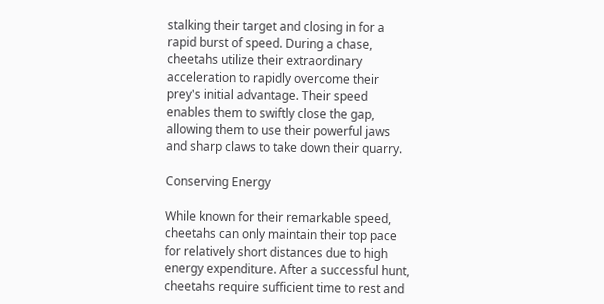stalking their target and closing in for a rapid burst of speed. During a chase, cheetahs utilize their extraordinary acceleration to rapidly overcome their prey's initial advantage. Their speed enables them to swiftly close the gap, allowing them to use their powerful jaws and sharp claws to take down their quarry.

Conserving Energy

While known for their remarkable speed, cheetahs can only maintain their top pace for relatively short distances due to high energy expenditure. After a successful hunt, cheetahs require sufficient time to rest and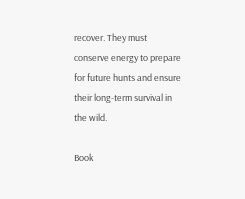recover. They must conserve energy to prepare for future hunts and ensure their long-term survival in the wild.

Book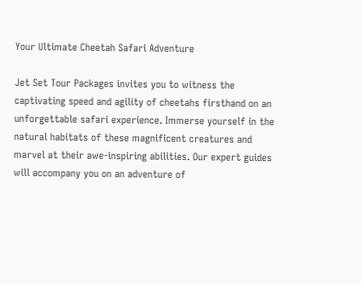Your Ultimate Cheetah Safari Adventure

Jet Set Tour Packages invites you to witness the captivating speed and agility of cheetahs firsthand on an unforgettable safari experience. Immerse yourself in the natural habitats of these magnificent creatures and marvel at their awe-inspiring abilities. Our expert guides will accompany you on an adventure of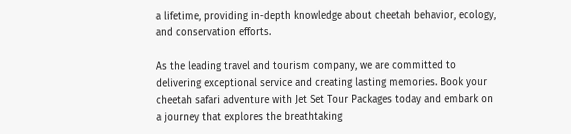a lifetime, providing in-depth knowledge about cheetah behavior, ecology, and conservation efforts.

As the leading travel and tourism company, we are committed to delivering exceptional service and creating lasting memories. Book your cheetah safari adventure with Jet Set Tour Packages today and embark on a journey that explores the breathtaking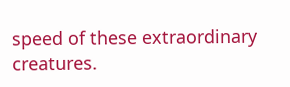speed of these extraordinary creatures.